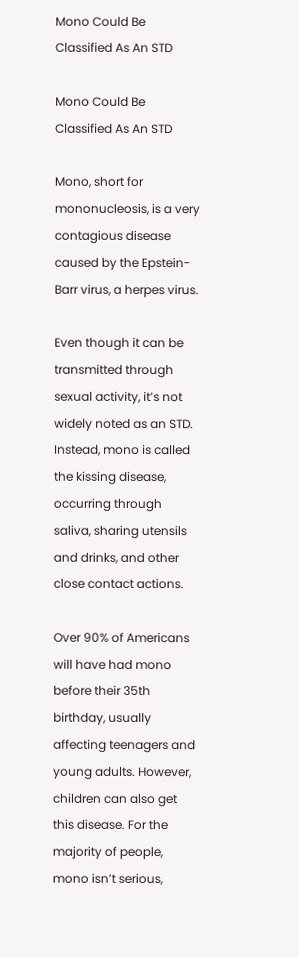Mono Could Be Classified As An STD

Mono Could Be Classified As An STD

Mono, short for mononucleosis, is a very contagious disease caused by the Epstein-Barr virus, a herpes virus.

Even though it can be transmitted through sexual activity, it’s not widely noted as an STD. Instead, mono is called the kissing disease, occurring through saliva, sharing utensils and drinks, and other close contact actions.

Over 90% of Americans will have had mono before their 35th birthday, usually affecting teenagers and young adults. However, children can also get this disease. For the majority of people, mono isn’t serious,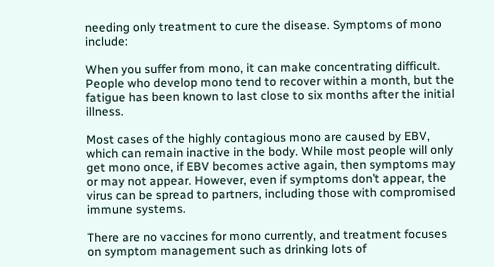needing only treatment to cure the disease. Symptoms of mono include:

When you suffer from mono, it can make concentrating difficult. People who develop mono tend to recover within a month, but the fatigue has been known to last close to six months after the initial illness.

Most cases of the highly contagious mono are caused by EBV, which can remain inactive in the body. While most people will only get mono once, if EBV becomes active again, then symptoms may or may not appear. However, even if symptoms don’t appear, the virus can be spread to partners, including those with compromised immune systems.

There are no vaccines for mono currently, and treatment focuses on symptom management such as drinking lots of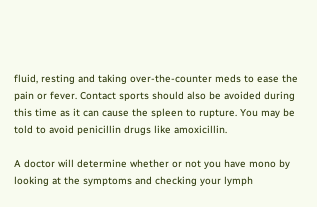fluid, resting and taking over-the-counter meds to ease the pain or fever. Contact sports should also be avoided during this time as it can cause the spleen to rupture. You may be told to avoid penicillin drugs like amoxicillin.

A doctor will determine whether or not you have mono by looking at the symptoms and checking your lymph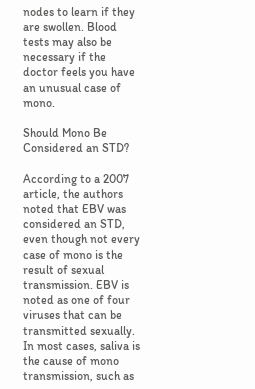nodes to learn if they are swollen. Blood tests may also be necessary if the doctor feels you have an unusual case of mono.

Should Mono Be Considered an STD?

According to a 2007 article, the authors noted that EBV was considered an STD, even though not every case of mono is the result of sexual transmission. EBV is noted as one of four viruses that can be transmitted sexually. In most cases, saliva is the cause of mono transmission, such as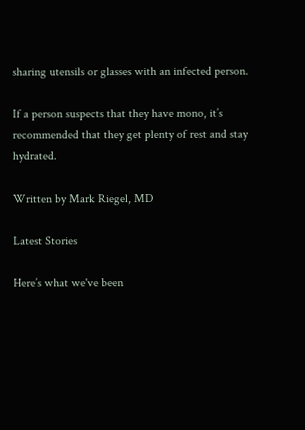sharing utensils or glasses with an infected person.

If a person suspects that they have mono, it’s recommended that they get plenty of rest and stay hydrated.

Written by Mark Riegel, MD

Latest Stories

Here’s what we've been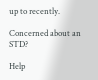up to recently.

Concerned about an STD?

Help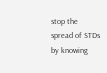stop the spread of STDs by knowing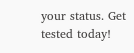your status. Get tested today!